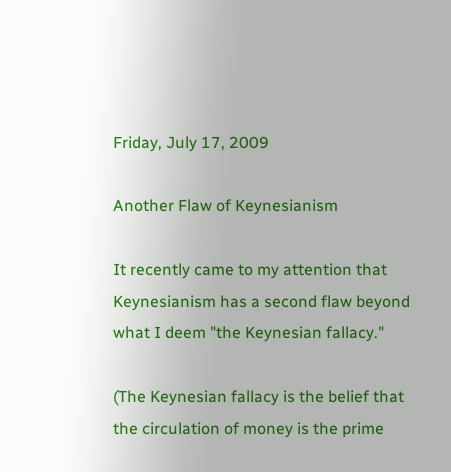Friday, July 17, 2009

Another Flaw of Keynesianism

It recently came to my attention that Keynesianism has a second flaw beyond what I deem "the Keynesian fallacy."

(The Keynesian fallacy is the belief that the circulation of money is the prime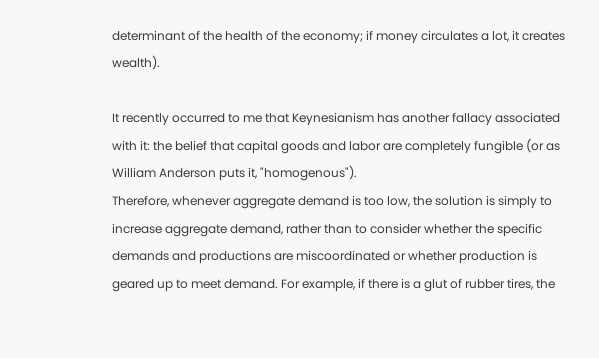determinant of the health of the economy; if money circulates a lot, it creates wealth).

It recently occurred to me that Keynesianism has another fallacy associated with it: the belief that capital goods and labor are completely fungible (or as William Anderson puts it, "homogenous").
Therefore, whenever aggregate demand is too low, the solution is simply to increase aggregate demand, rather than to consider whether the specific demands and productions are miscoordinated or whether production is geared up to meet demand. For example, if there is a glut of rubber tires, the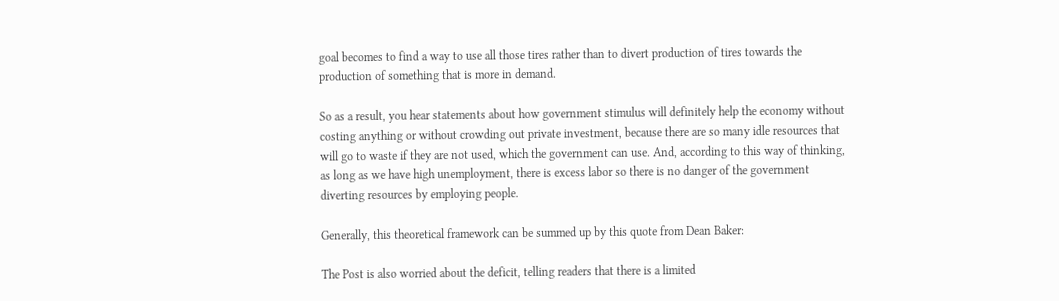goal becomes to find a way to use all those tires rather than to divert production of tires towards the production of something that is more in demand.

So as a result, you hear statements about how government stimulus will definitely help the economy without costing anything or without crowding out private investment, because there are so many idle resources that will go to waste if they are not used, which the government can use. And, according to this way of thinking, as long as we have high unemployment, there is excess labor so there is no danger of the government diverting resources by employing people.

Generally, this theoretical framework can be summed up by this quote from Dean Baker:

The Post is also worried about the deficit, telling readers that there is a limited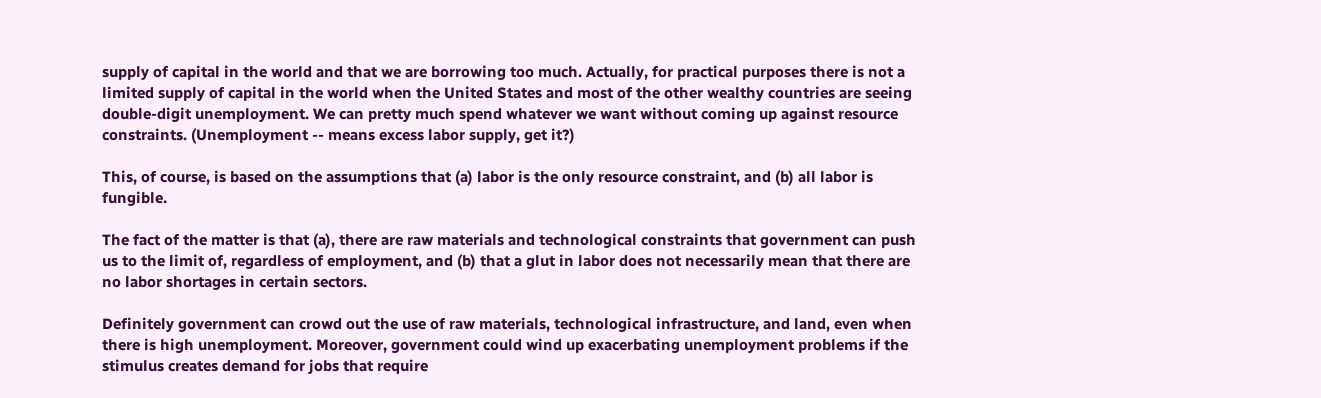supply of capital in the world and that we are borrowing too much. Actually, for practical purposes there is not a limited supply of capital in the world when the United States and most of the other wealthy countries are seeing double-digit unemployment. We can pretty much spend whatever we want without coming up against resource constraints. (Unemployment -- means excess labor supply, get it?)

This, of course, is based on the assumptions that (a) labor is the only resource constraint, and (b) all labor is fungible.

The fact of the matter is that (a), there are raw materials and technological constraints that government can push us to the limit of, regardless of employment, and (b) that a glut in labor does not necessarily mean that there are no labor shortages in certain sectors.

Definitely government can crowd out the use of raw materials, technological infrastructure, and land, even when there is high unemployment. Moreover, government could wind up exacerbating unemployment problems if the stimulus creates demand for jobs that require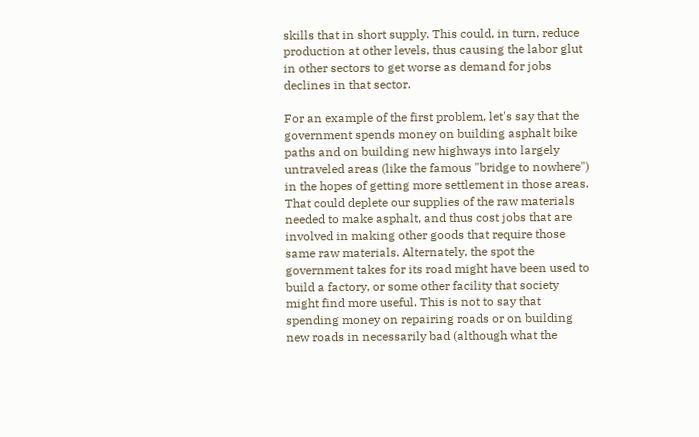skills that in short supply. This could, in turn, reduce production at other levels, thus causing the labor glut in other sectors to get worse as demand for jobs declines in that sector.

For an example of the first problem, let's say that the government spends money on building asphalt bike paths and on building new highways into largely untraveled areas (like the famous "bridge to nowhere") in the hopes of getting more settlement in those areas. That could deplete our supplies of the raw materials needed to make asphalt, and thus cost jobs that are involved in making other goods that require those same raw materials. Alternately, the spot the government takes for its road might have been used to build a factory, or some other facility that society might find more useful. This is not to say that spending money on repairing roads or on building new roads in necessarily bad (although what the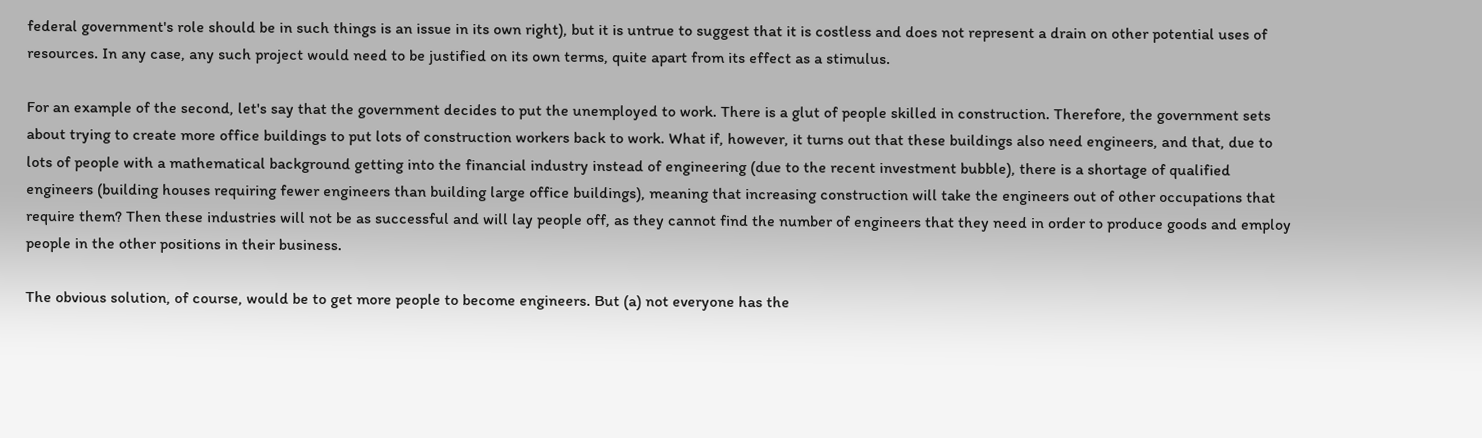federal government's role should be in such things is an issue in its own right), but it is untrue to suggest that it is costless and does not represent a drain on other potential uses of resources. In any case, any such project would need to be justified on its own terms, quite apart from its effect as a stimulus.

For an example of the second, let's say that the government decides to put the unemployed to work. There is a glut of people skilled in construction. Therefore, the government sets about trying to create more office buildings to put lots of construction workers back to work. What if, however, it turns out that these buildings also need engineers, and that, due to lots of people with a mathematical background getting into the financial industry instead of engineering (due to the recent investment bubble), there is a shortage of qualified engineers (building houses requiring fewer engineers than building large office buildings), meaning that increasing construction will take the engineers out of other occupations that require them? Then these industries will not be as successful and will lay people off, as they cannot find the number of engineers that they need in order to produce goods and employ people in the other positions in their business.

The obvious solution, of course, would be to get more people to become engineers. But (a) not everyone has the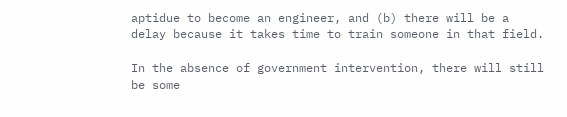aptidue to become an engineer, and (b) there will be a delay because it takes time to train someone in that field.

In the absence of government intervention, there will still be some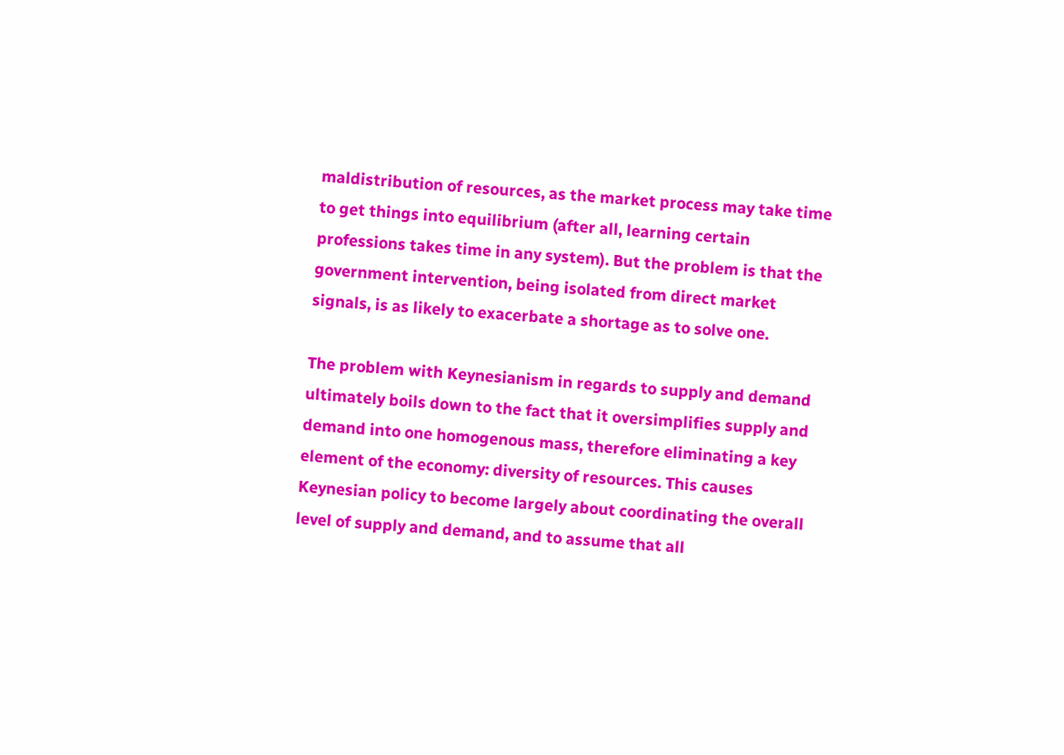maldistribution of resources, as the market process may take time to get things into equilibrium (after all, learning certain professions takes time in any system). But the problem is that the government intervention, being isolated from direct market signals, is as likely to exacerbate a shortage as to solve one.

The problem with Keynesianism in regards to supply and demand ultimately boils down to the fact that it oversimplifies supply and demand into one homogenous mass, therefore eliminating a key element of the economy: diversity of resources. This causes Keynesian policy to become largely about coordinating the overall level of supply and demand, and to assume that all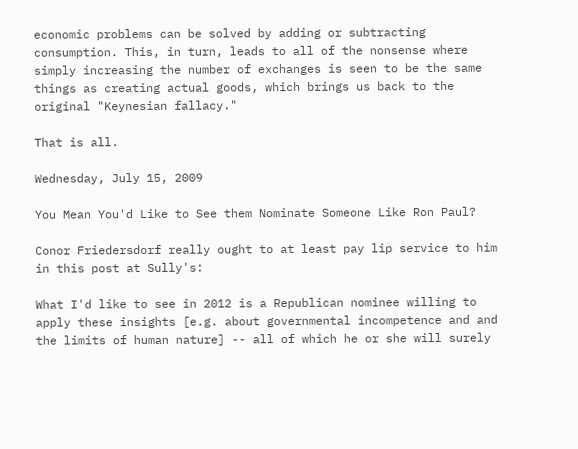economic problems can be solved by adding or subtracting consumption. This, in turn, leads to all of the nonsense where simply increasing the number of exchanges is seen to be the same things as creating actual goods, which brings us back to the original "Keynesian fallacy."

That is all.

Wednesday, July 15, 2009

You Mean You'd Like to See them Nominate Someone Like Ron Paul?

Conor Friedersdorf really ought to at least pay lip service to him in this post at Sully's:

What I'd like to see in 2012 is a Republican nominee willing to apply these insights [e.g. about governmental incompetence and and the limits of human nature] -- all of which he or she will surely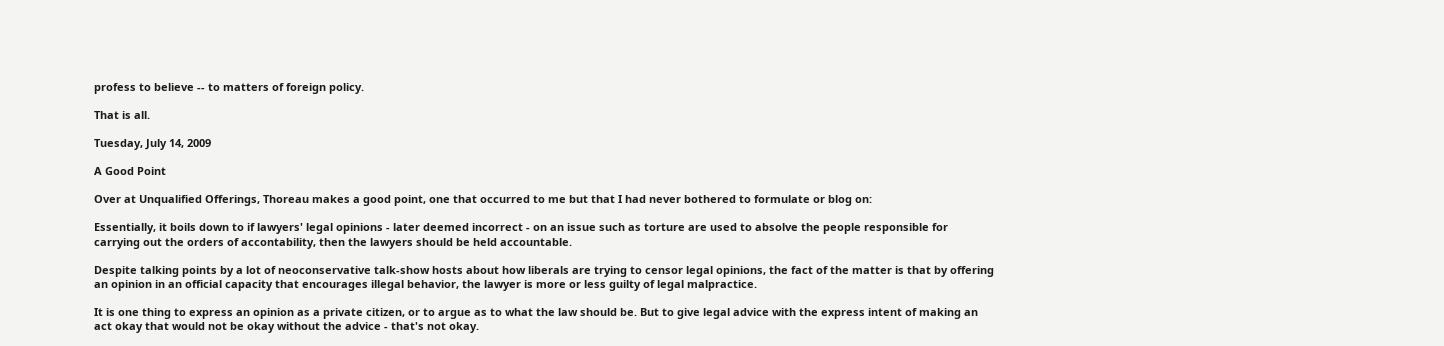profess to believe -- to matters of foreign policy.

That is all.

Tuesday, July 14, 2009

A Good Point

Over at Unqualified Offerings, Thoreau makes a good point, one that occurred to me but that I had never bothered to formulate or blog on:

Essentially, it boils down to if lawyers' legal opinions - later deemed incorrect - on an issue such as torture are used to absolve the people responsible for carrying out the orders of accontability, then the lawyers should be held accountable.

Despite talking points by a lot of neoconservative talk-show hosts about how liberals are trying to censor legal opinions, the fact of the matter is that by offering an opinion in an official capacity that encourages illegal behavior, the lawyer is more or less guilty of legal malpractice.

It is one thing to express an opinion as a private citizen, or to argue as to what the law should be. But to give legal advice with the express intent of making an act okay that would not be okay without the advice - that's not okay.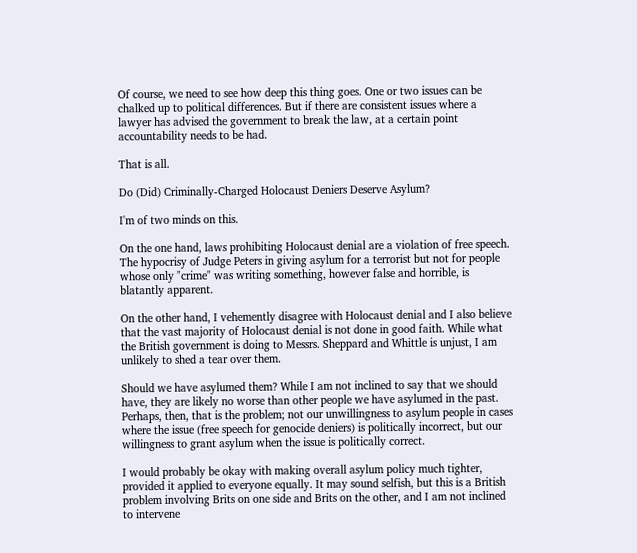Of course, we need to see how deep this thing goes. One or two issues can be chalked up to political differences. But if there are consistent issues where a lawyer has advised the government to break the law, at a certain point accountability needs to be had.

That is all.

Do (Did) Criminally-Charged Holocaust Deniers Deserve Asylum?

I'm of two minds on this.

On the one hand, laws prohibiting Holocaust denial are a violation of free speech. The hypocrisy of Judge Peters in giving asylum for a terrorist but not for people whose only "crime" was writing something, however false and horrible, is blatantly apparent.

On the other hand, I vehemently disagree with Holocaust denial and I also believe that the vast majority of Holocaust denial is not done in good faith. While what the British government is doing to Messrs. Sheppard and Whittle is unjust, I am unlikely to shed a tear over them.

Should we have asylumed them? While I am not inclined to say that we should have, they are likely no worse than other people we have asylumed in the past. Perhaps, then, that is the problem; not our unwillingness to asylum people in cases where the issue (free speech for genocide deniers) is politically incorrect, but our willingness to grant asylum when the issue is politically correct.

I would probably be okay with making overall asylum policy much tighter, provided it applied to everyone equally. It may sound selfish, but this is a British problem involving Brits on one side and Brits on the other, and I am not inclined to intervene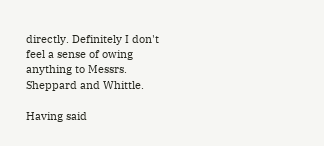directly. Definitely I don't feel a sense of owing anything to Messrs. Sheppard and Whittle.

Having said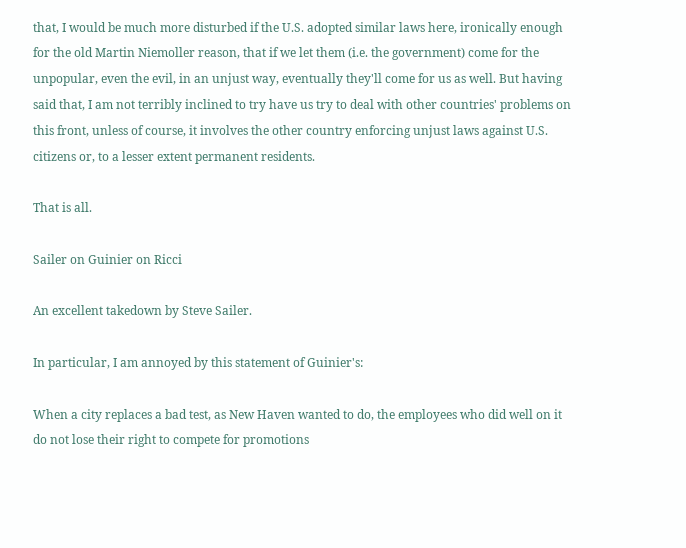that, I would be much more disturbed if the U.S. adopted similar laws here, ironically enough for the old Martin Niemoller reason, that if we let them (i.e. the government) come for the unpopular, even the evil, in an unjust way, eventually they'll come for us as well. But having said that, I am not terribly inclined to try have us try to deal with other countries' problems on this front, unless of course, it involves the other country enforcing unjust laws against U.S. citizens or, to a lesser extent permanent residents.

That is all.

Sailer on Guinier on Ricci

An excellent takedown by Steve Sailer.

In particular, I am annoyed by this statement of Guinier's:

When a city replaces a bad test, as New Haven wanted to do, the employees who did well on it do not lose their right to compete for promotions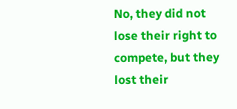No, they did not lose their right to compete, but they lost their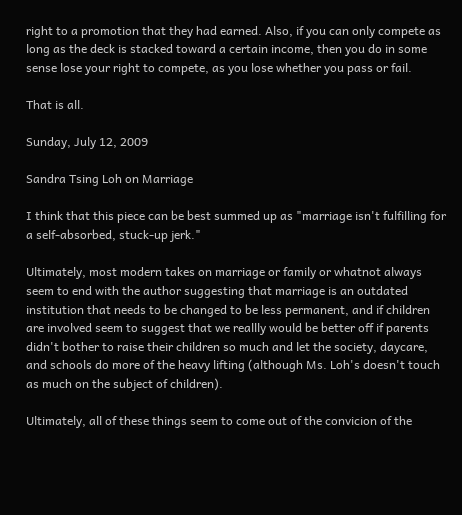right to a promotion that they had earned. Also, if you can only compete as long as the deck is stacked toward a certain income, then you do in some sense lose your right to compete, as you lose whether you pass or fail.

That is all.

Sunday, July 12, 2009

Sandra Tsing Loh on Marriage

I think that this piece can be best summed up as "marriage isn't fulfilling for a self-absorbed, stuck-up jerk."

Ultimately, most modern takes on marriage or family or whatnot always seem to end with the author suggesting that marriage is an outdated institution that needs to be changed to be less permanent, and if children are involved seem to suggest that we reallly would be better off if parents didn't bother to raise their children so much and let the society, daycare, and schools do more of the heavy lifting (although Ms. Loh's doesn't touch as much on the subject of children).

Ultimately, all of these things seem to come out of the convicion of the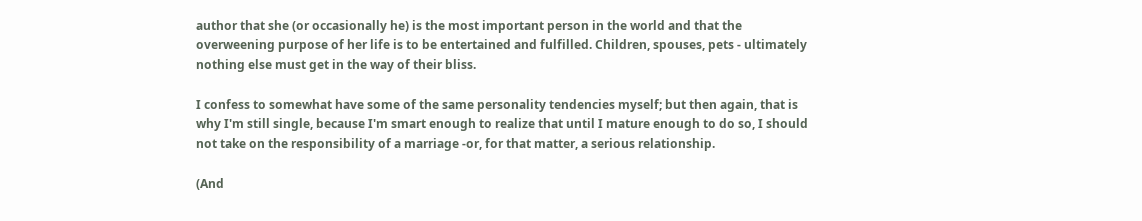author that she (or occasionally he) is the most important person in the world and that the overweening purpose of her life is to be entertained and fulfilled. Children, spouses, pets - ultimately nothing else must get in the way of their bliss.

I confess to somewhat have some of the same personality tendencies myself; but then again, that is why I'm still single, because I'm smart enough to realize that until I mature enough to do so, I should not take on the responsibility of a marriage -or, for that matter, a serious relationship.

(And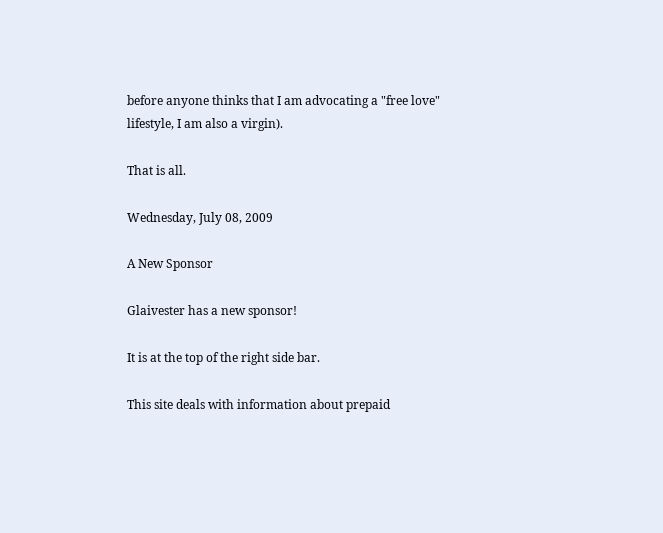before anyone thinks that I am advocating a "free love" lifestyle, I am also a virgin).

That is all.

Wednesday, July 08, 2009

A New Sponsor

Glaivester has a new sponsor!

It is at the top of the right side bar.

This site deals with information about prepaid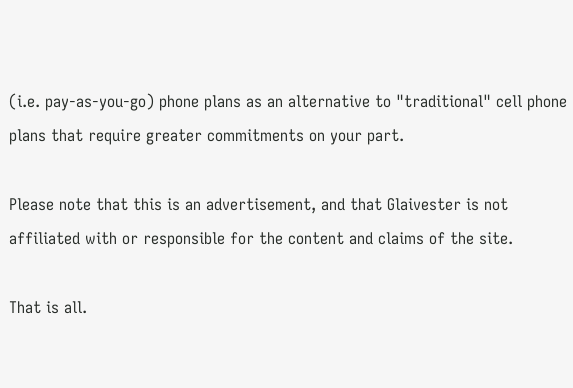(i.e. pay-as-you-go) phone plans as an alternative to "traditional" cell phone plans that require greater commitments on your part.

Please note that this is an advertisement, and that Glaivester is not affiliated with or responsible for the content and claims of the site.

That is all.